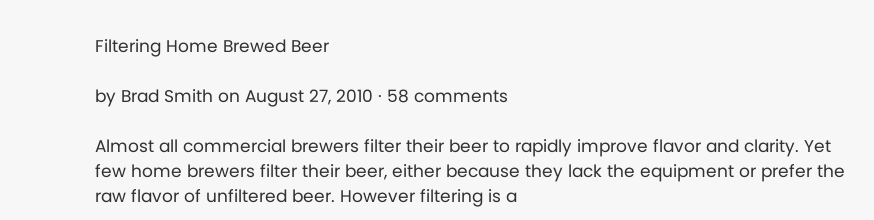Filtering Home Brewed Beer

by Brad Smith on August 27, 2010 · 58 comments

Almost all commercial brewers filter their beer to rapidly improve flavor and clarity. Yet few home brewers filter their beer, either because they lack the equipment or prefer the raw flavor of unfiltered beer. However filtering is a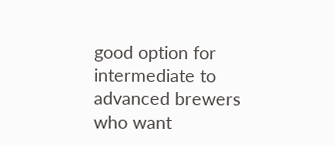good option for intermediate to advanced brewers who want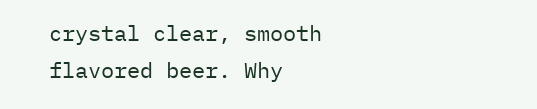crystal clear, smooth flavored beer. Why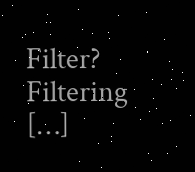Filter? Filtering […]